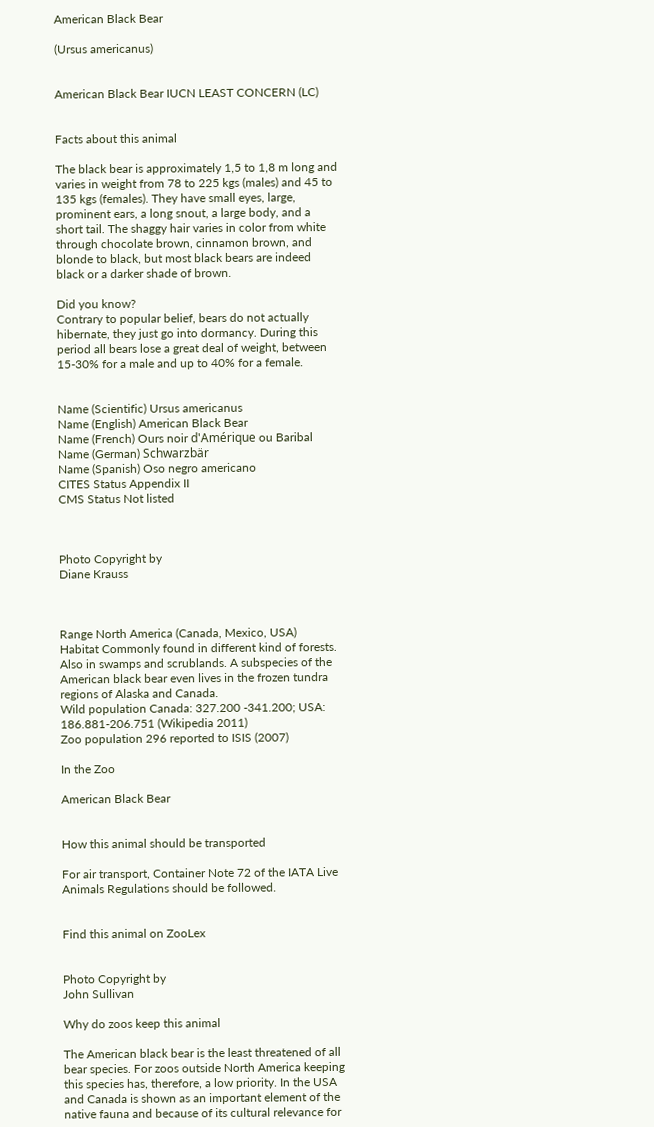American Black Bear

(Ursus americanus)


American Black Bear IUCN LEAST CONCERN (LC)


Facts about this animal

The black bear is approximately 1,5 to 1,8 m long and varies in weight from 78 to 225 kgs (males) and 45 to 135 kgs (females). They have small eyes, large, prominent ears, a long snout, a large body, and a short tail. The shaggy hair varies in color from white through chocolate brown, cinnamon brown, and blonde to black, but most black bears are indeed black or a darker shade of brown.

Did you know?
Contrary to popular belief, bears do not actually hibernate, they just go into dormancy. During this period all bears lose a great deal of weight, between 15-30% for a male and up to 40% for a female.


Name (Scientific) Ursus americanus
Name (English) American Black Bear
Name (French) Ours noir d'Amérique ou Baribal
Name (German) Schwarzbär
Name (Spanish) Oso negro americano
CITES Status Appendix II
CMS Status Not listed



Photo Copyright by
Diane Krauss



Range North America (Canada, Mexico, USA)
Habitat Commonly found in different kind of forests. Also in swamps and scrublands. A subspecies of the American black bear even lives in the frozen tundra regions of Alaska and Canada.
Wild population Canada: 327.200 -341.200; USA: 186.881-206.751 (Wikipedia 2011)
Zoo population 296 reported to ISIS (2007)

In the Zoo

American Black Bear


How this animal should be transported

For air transport, Container Note 72 of the IATA Live Animals Regulations should be followed.


Find this animal on ZooLex


Photo Copyright by
John Sullivan

Why do zoos keep this animal

The American black bear is the least threatened of all bear species. For zoos outside North America keeping this species has, therefore, a low priority. In the USA and Canada is shown as an important element of the native fauna and because of its cultural relevance for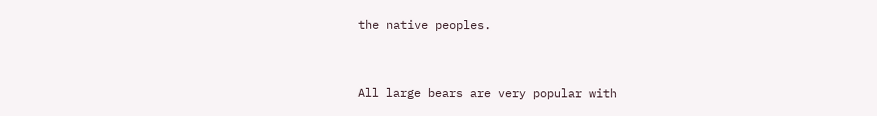the native peoples.


All large bears are very popular with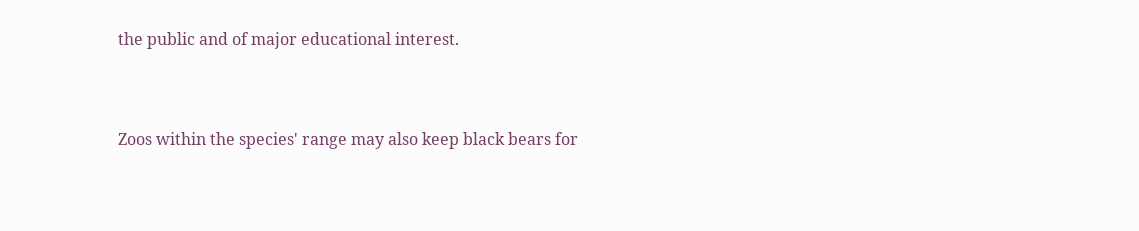the public and of major educational interest.


Zoos within the species' range may also keep black bears for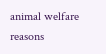animal welfare reasons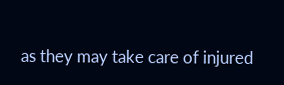as they may take care of injured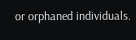or orphaned individuals.